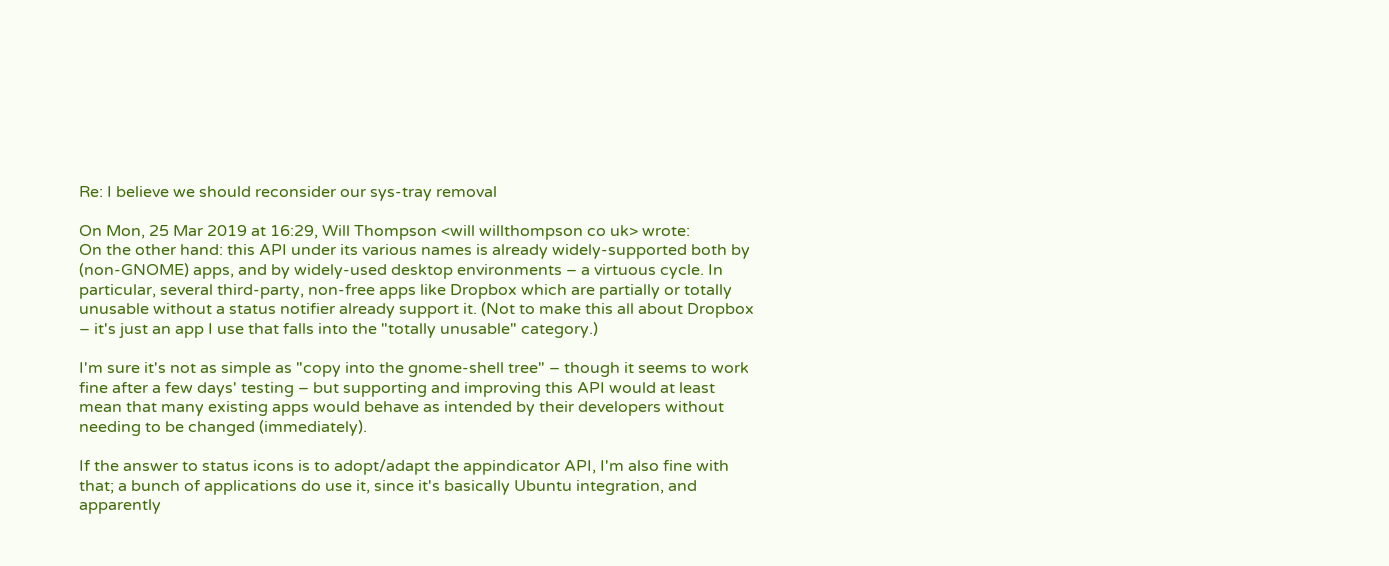Re: I believe we should reconsider our sys-tray removal

On Mon, 25 Mar 2019 at 16:29, Will Thompson <will willthompson co uk> wrote:
On the other hand: this API under its various names is already widely-supported both by (non-GNOME) apps, and by widely-used desktop environments – a virtuous cycle. In particular, several third-party, non-free apps like Dropbox which are partially or totally
unusable without a status notifier already support it. (Not to make this all about Dropbox – it's just an app I use that falls into the "totally unusable" category.)

I'm sure it's not as simple as "copy into the gnome-shell tree" – though it seems to work fine after a few days' testing – but supporting and improving this API would at least mean that many existing apps would behave as intended by their developers without needing to be changed (immediately).

If the answer to status icons is to adopt/adapt the appindicator API, I'm also fine with that; a bunch of applications do use it, since it's basically Ubuntu integration, and apparently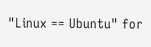"Linux == Ubuntu" for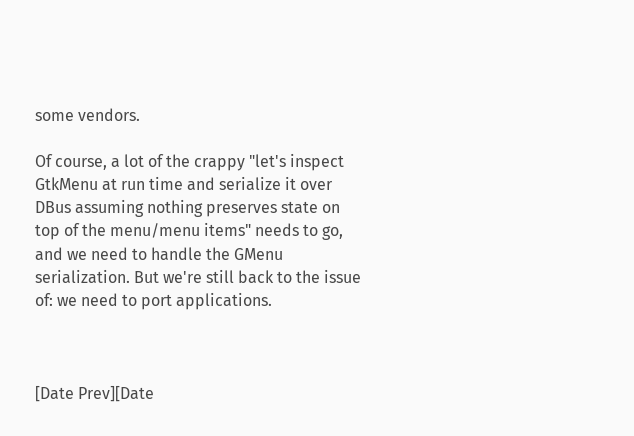some vendors.

Of course, a lot of the crappy "let's inspect GtkMenu at run time and serialize it over DBus assuming nothing preserves state on top of the menu/menu items" needs to go, and we need to handle the GMenu serialization. But we're still back to the issue of: we need to port applications.



[Date Prev][Date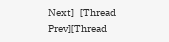Next]   [Thread Prev][Thread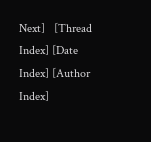Next]   [Thread Index] [Date Index] [Author Index]